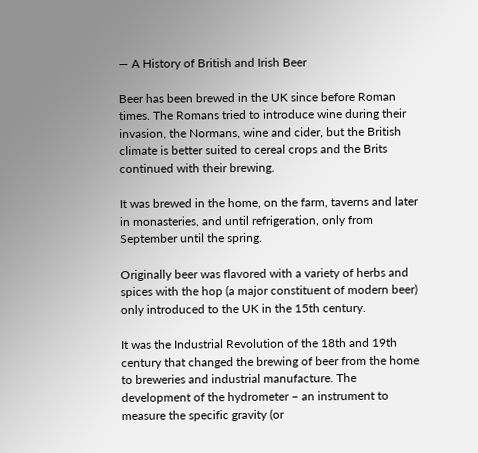— A History of British and Irish Beer

Beer has been brewed in the UK since before Roman times. The Romans tried to introduce wine during their invasion, the Normans, wine and cider, but the British climate is better suited to cereal crops and the Brits continued with their brewing.

It was brewed in the home, on the farm, taverns and later in monasteries, and until refrigeration, only from September until the spring.

Originally beer was flavored with a variety of herbs and spices with the hop (a major constituent of modern beer) only introduced to the UK in the 15th century.

It was the Industrial Revolution of the 18th and 19th century that changed the brewing of beer from the home to breweries and industrial manufacture. The development of the hydrometer – an instrument to measure the specific gravity (or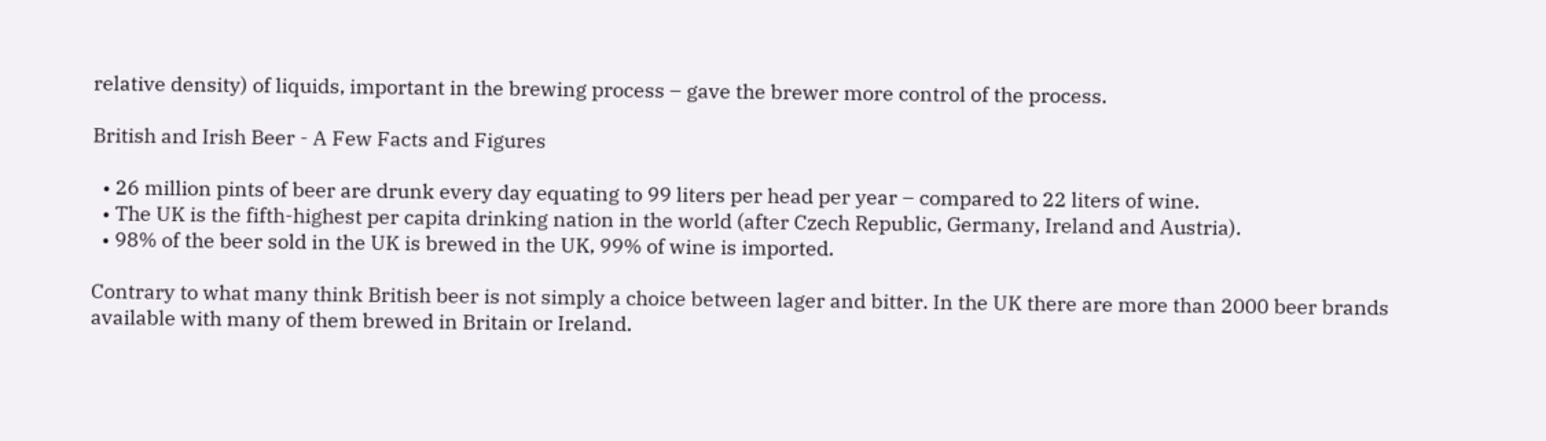relative density) of liquids, important in the brewing process – gave the brewer more control of the process.

British and Irish Beer - A Few Facts and Figures

  • 26 million pints of beer are drunk every day equating to 99 liters per head per year – compared to 22 liters of wine.
  • The UK is the fifth-highest per capita drinking nation in the world (after Czech Republic, Germany, Ireland and Austria).
  • 98% of the beer sold in the UK is brewed in the UK, 99% of wine is imported.

Contrary to what many think British beer is not simply a choice between lager and bitter. In the UK there are more than 2000 beer brands available with many of them brewed in Britain or Ireland.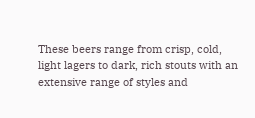These beers range from crisp, cold, light lagers to dark, rich stouts with an extensive range of styles and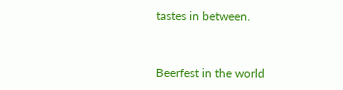tastes in between.


Beerfest in the world